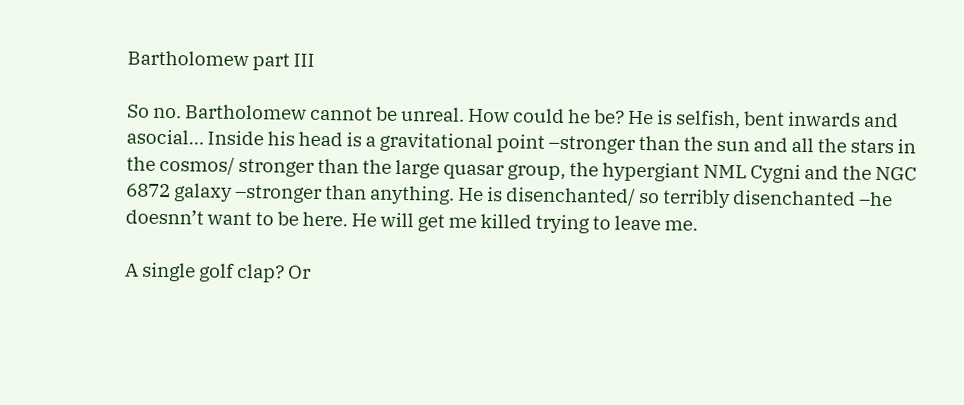Bartholomew part III

So no. Bartholomew cannot be unreal. How could he be? He is selfish, bent inwards and asocial… Inside his head is a gravitational point –stronger than the sun and all the stars in the cosmos/ stronger than the large quasar group, the hypergiant NML Cygni and the NGC 6872 galaxy –stronger than anything. He is disenchanted/ so terribly disenchanted –he doesnn’t want to be here. He will get me killed trying to leave me.

A single golf clap? Or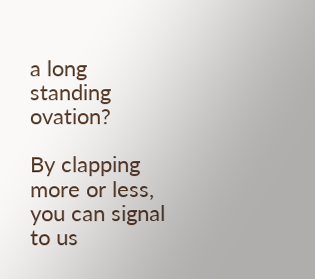a long standing ovation?

By clapping more or less, you can signal to us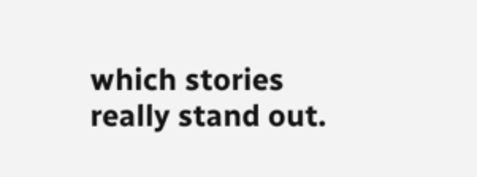which stories really stand out.